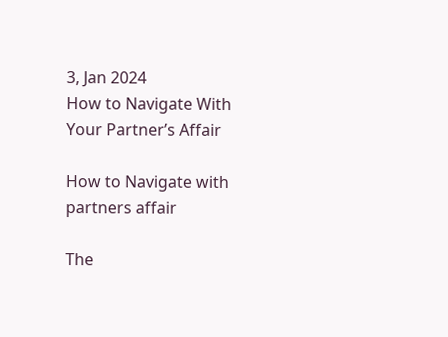3, Jan 2024
How to Navigate With Your Partner’s Affair

How to Navigate with partners affair

The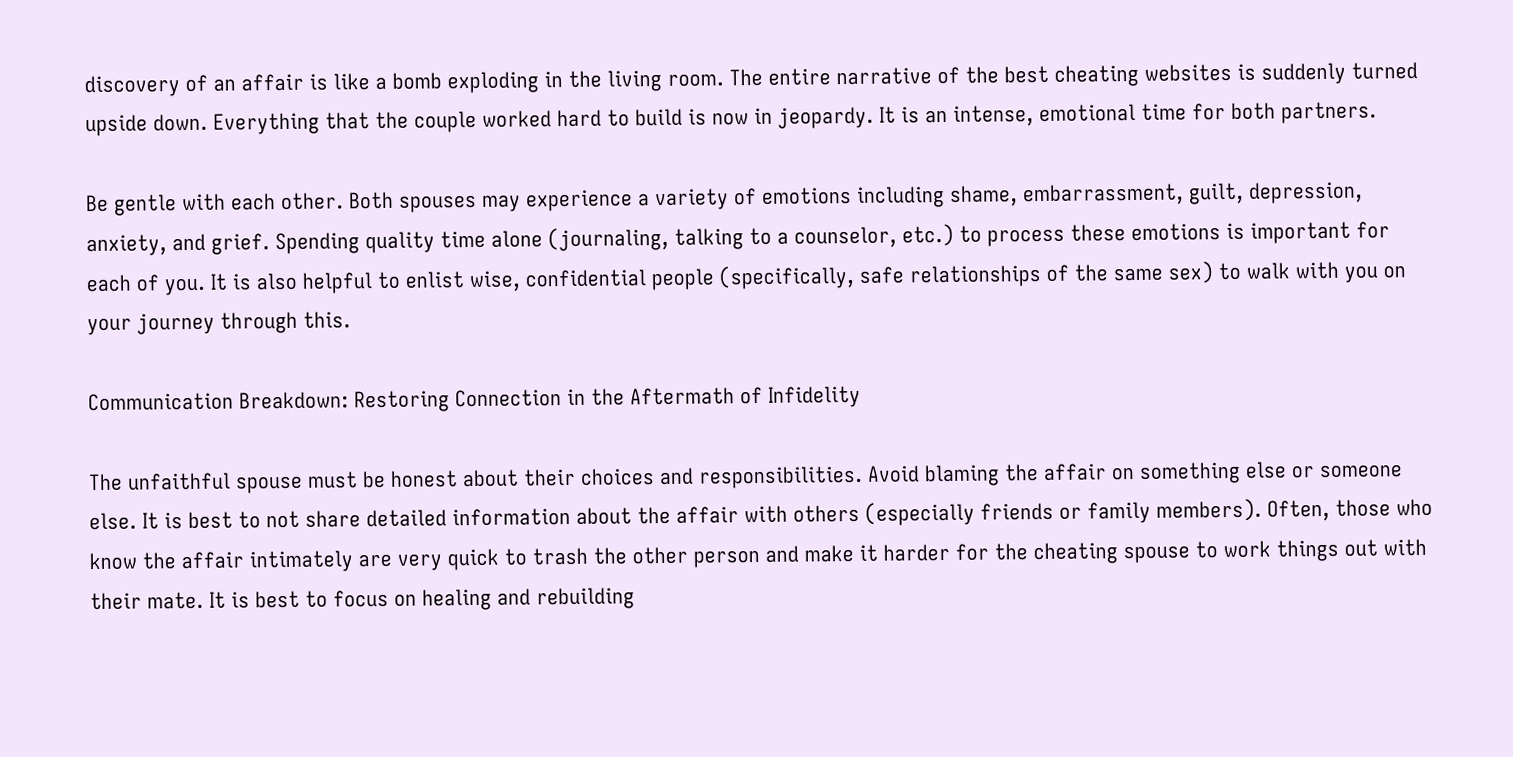discovery of an affair is like a bomb exploding in the living room. The entire narrative of the best cheating websites is suddenly turned upside down. Everything that the couple worked hard to build is now in jeopardy. It is an intense, emotional time for both partners.

Be gentle with each other. Both spouses may experience a variety of emotions including shame, embarrassment, guilt, depression, anxiety, and grief. Spending quality time alone (journaling, talking to a counselor, etc.) to process these emotions is important for each of you. It is also helpful to enlist wise, confidential people (specifically, safe relationships of the same sex) to walk with you on your journey through this.

Communication Breakdown: Restoring Connection in the Aftermath of Infidelity

The unfaithful spouse must be honest about their choices and responsibilities. Avoid blaming the affair on something else or someone else. It is best to not share detailed information about the affair with others (especially friends or family members). Often, those who know the affair intimately are very quick to trash the other person and make it harder for the cheating spouse to work things out with their mate. It is best to focus on healing and rebuilding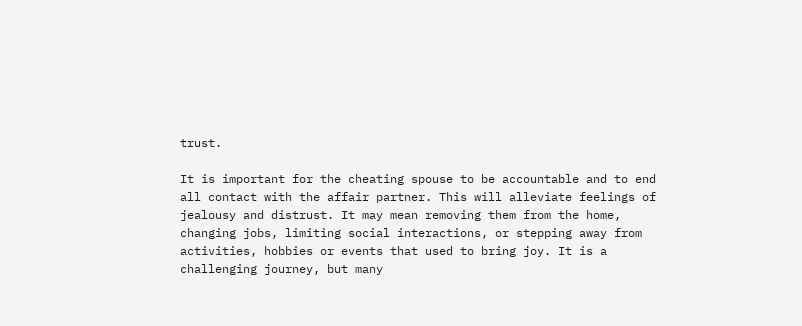trust.

It is important for the cheating spouse to be accountable and to end all contact with the affair partner. This will alleviate feelings of jealousy and distrust. It may mean removing them from the home, changing jobs, limiting social interactions, or stepping away from activities, hobbies or events that used to bring joy. It is a challenging journey, but many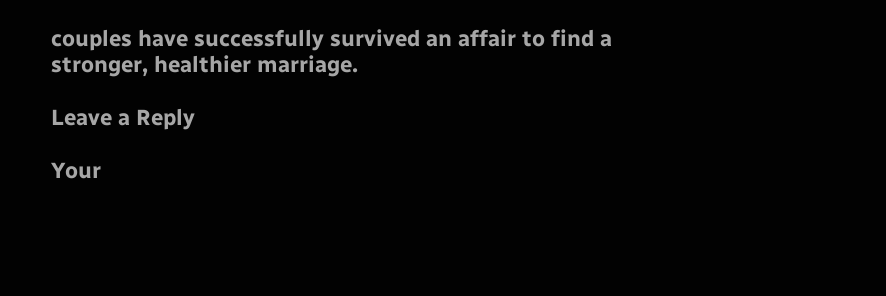couples have successfully survived an affair to find a stronger, healthier marriage.

Leave a Reply

Your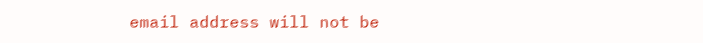email address will not be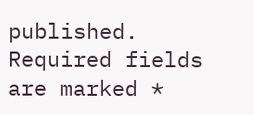published. Required fields are marked *